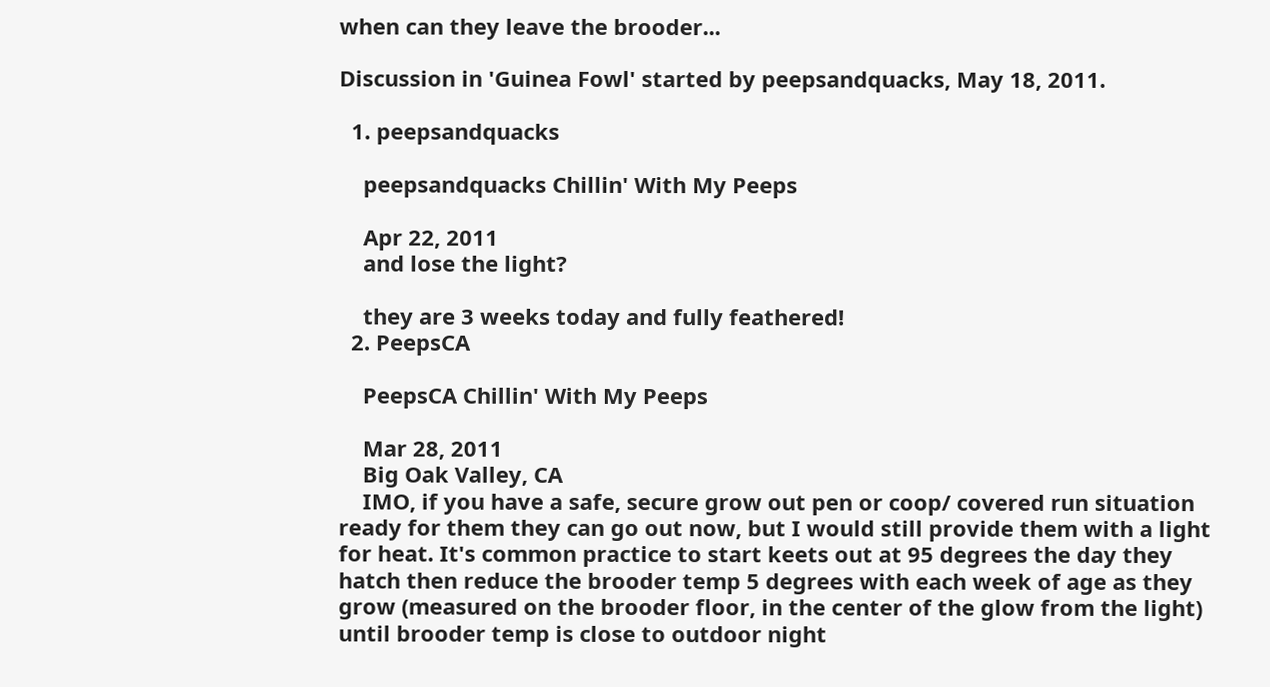when can they leave the brooder...

Discussion in 'Guinea Fowl' started by peepsandquacks, May 18, 2011.

  1. peepsandquacks

    peepsandquacks Chillin' With My Peeps

    Apr 22, 2011
    and lose the light?

    they are 3 weeks today and fully feathered!
  2. PeepsCA

    PeepsCA Chillin' With My Peeps

    Mar 28, 2011
    Big Oak Valley, CA
    IMO, if you have a safe, secure grow out pen or coop/ covered run situation ready for them they can go out now, but I would still provide them with a light for heat. It's common practice to start keets out at 95 degrees the day they hatch then reduce the brooder temp 5 degrees with each week of age as they grow (measured on the brooder floor, in the center of the glow from the light) until brooder temp is close to outdoor night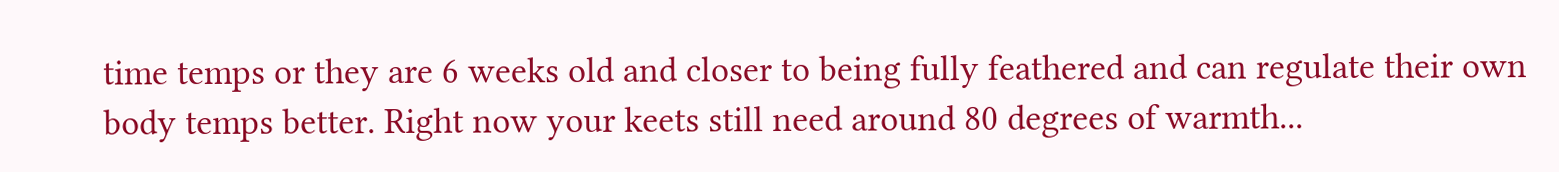time temps or they are 6 weeks old and closer to being fully feathered and can regulate their own body temps better. Right now your keets still need around 80 degrees of warmth...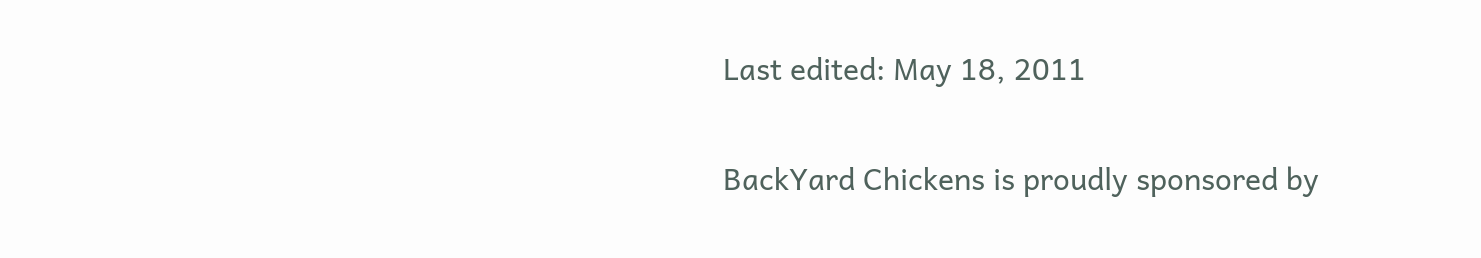Last edited: May 18, 2011

BackYard Chickens is proudly sponsored by